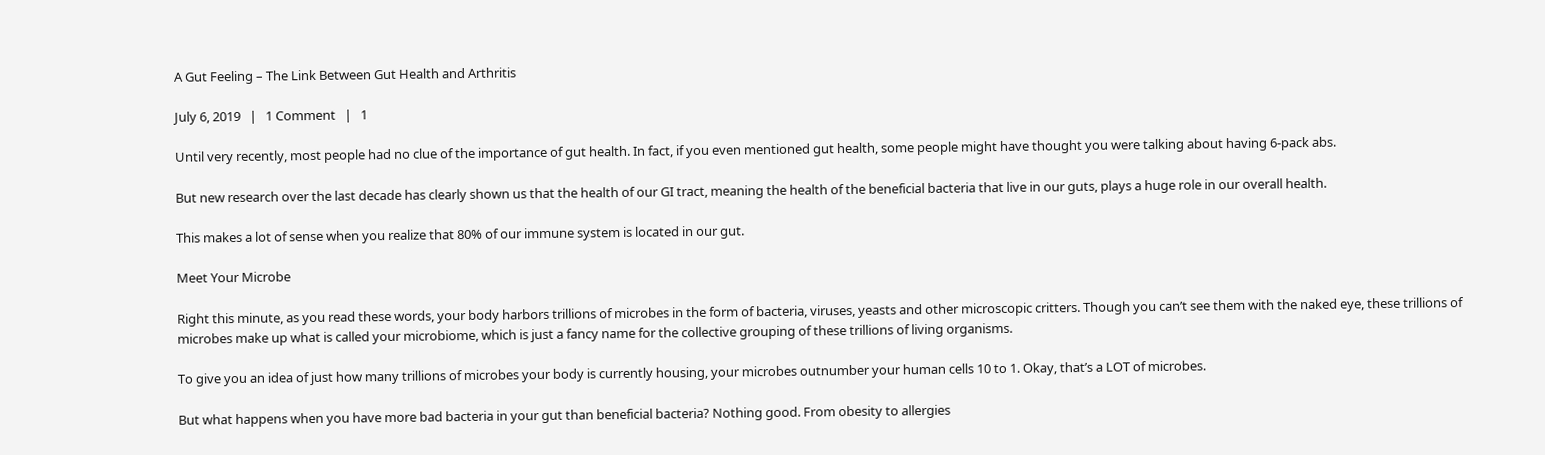A Gut Feeling – The Link Between Gut Health and Arthritis

July 6, 2019   |   1 Comment   |   1

Until very recently, most people had no clue of the importance of gut health. In fact, if you even mentioned gut health, some people might have thought you were talking about having 6-pack abs.

But new research over the last decade has clearly shown us that the health of our GI tract, meaning the health of the beneficial bacteria that live in our guts, plays a huge role in our overall health.

This makes a lot of sense when you realize that 80% of our immune system is located in our gut.

Meet Your Microbe

Right this minute, as you read these words, your body harbors trillions of microbes in the form of bacteria, viruses, yeasts and other microscopic critters. Though you can’t see them with the naked eye, these trillions of microbes make up what is called your microbiome, which is just a fancy name for the collective grouping of these trillions of living organisms.

To give you an idea of just how many trillions of microbes your body is currently housing, your microbes outnumber your human cells 10 to 1. Okay, that’s a LOT of microbes.

But what happens when you have more bad bacteria in your gut than beneficial bacteria? Nothing good. From obesity to allergies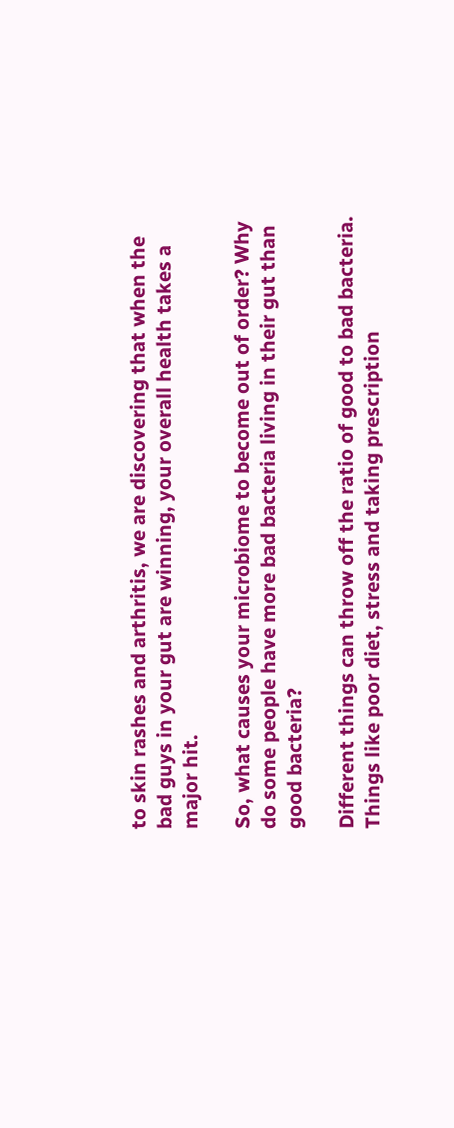to skin rashes and arthritis, we are discovering that when the bad guys in your gut are winning, your overall health takes a major hit.

So, what causes your microbiome to become out of order? Why do some people have more bad bacteria living in their gut than good bacteria?

Different things can throw off the ratio of good to bad bacteria. Things like poor diet, stress and taking prescription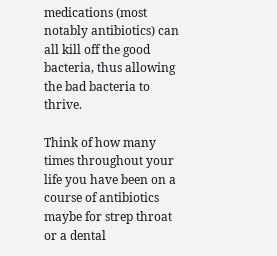medications (most notably antibiotics) can all kill off the good bacteria, thus allowing the bad bacteria to thrive.

Think of how many times throughout your life you have been on a course of antibiotics maybe for strep throat or a dental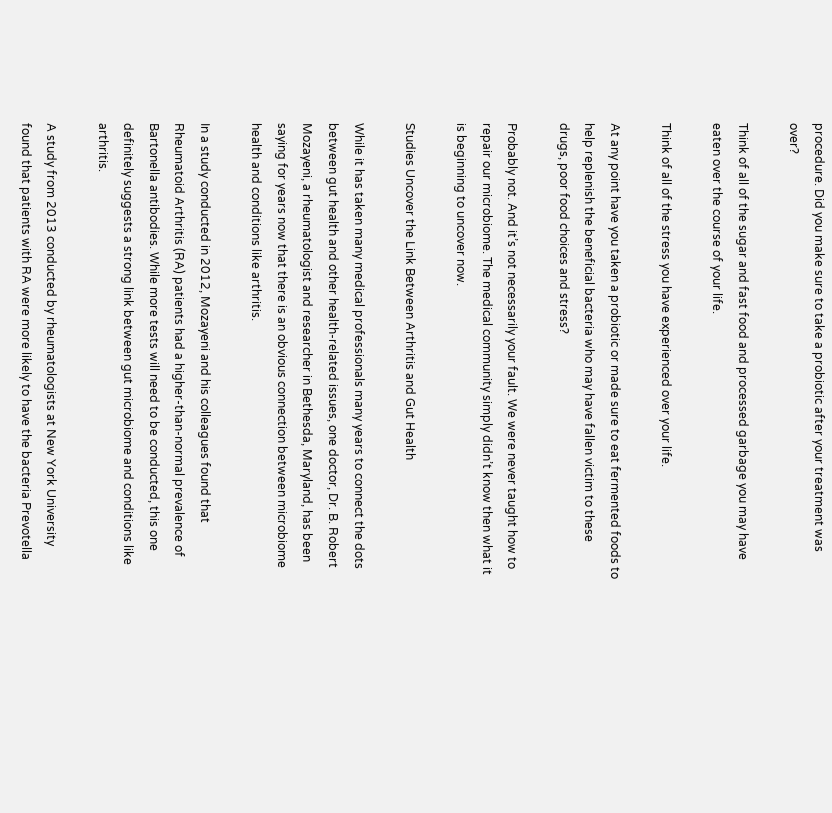procedure. Did you make sure to take a probiotic after your treatment was over?

Think of all of the sugar and fast food and processed garbage you may have eaten over the course of your life.

Think of all of the stress you have experienced over your life.

At any point have you taken a probiotic or made sure to eat fermented foods to help replenish the beneficial bacteria who may have fallen victim to these drugs, poor food choices and stress?

Probably not. And it’s not necessarily your fault. We were never taught how to repair our microbiome. The medical community simply didn’t know then what it is beginning to uncover now.

Studies Uncover the Link Between Arthritis and Gut Health

While it has taken many medical professionals many years to connect the dots between gut health and other health-related issues, one doctor, Dr. B. Robert Mozayeni, a rheumatologist and researcher in Bethesda, Maryland, has been saying for years now that there is an obvious connection between microbiome health and conditions like arthritis.

In a study conducted in 2012, Mozayeni and his colleagues found that Rheumatoid Arthritis (RA) patients had a higher-than-normal prevalence of Bartonella antibodies. While more tests will need to be conducted, this one definitely suggests a strong link between gut microbiome and conditions like arthritis.

A study from 2013 conducted by rheumatologists at New York University found that patients with RA were more likely to have the bacteria Prevotella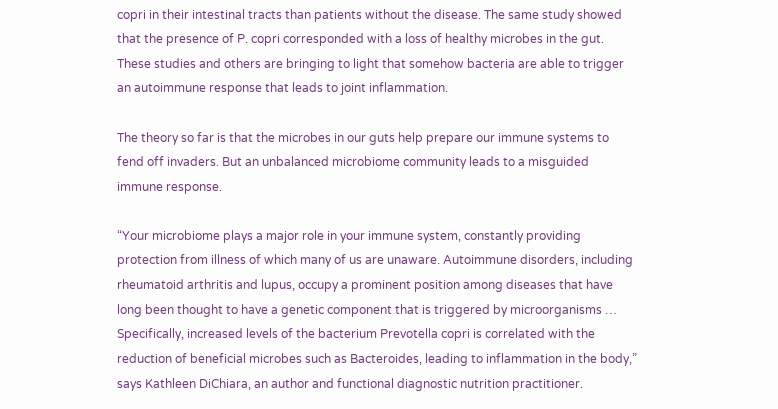copri in their intestinal tracts than patients without the disease. The same study showed that the presence of P. copri corresponded with a loss of healthy microbes in the gut. These studies and others are bringing to light that somehow bacteria are able to trigger an autoimmune response that leads to joint inflammation.

The theory so far is that the microbes in our guts help prepare our immune systems to fend off invaders. But an unbalanced microbiome community leads to a misguided immune response.

“Your microbiome plays a major role in your immune system, constantly providing protection from illness of which many of us are unaware. Autoimmune disorders, including rheumatoid arthritis and lupus, occupy a prominent position among diseases that have long been thought to have a genetic component that is triggered by microorganisms … Specifically, increased levels of the bacterium Prevotella copri is correlated with the reduction of beneficial microbes such as Bacteroides, leading to inflammation in the body,” says Kathleen DiChiara, an author and functional diagnostic nutrition practitioner.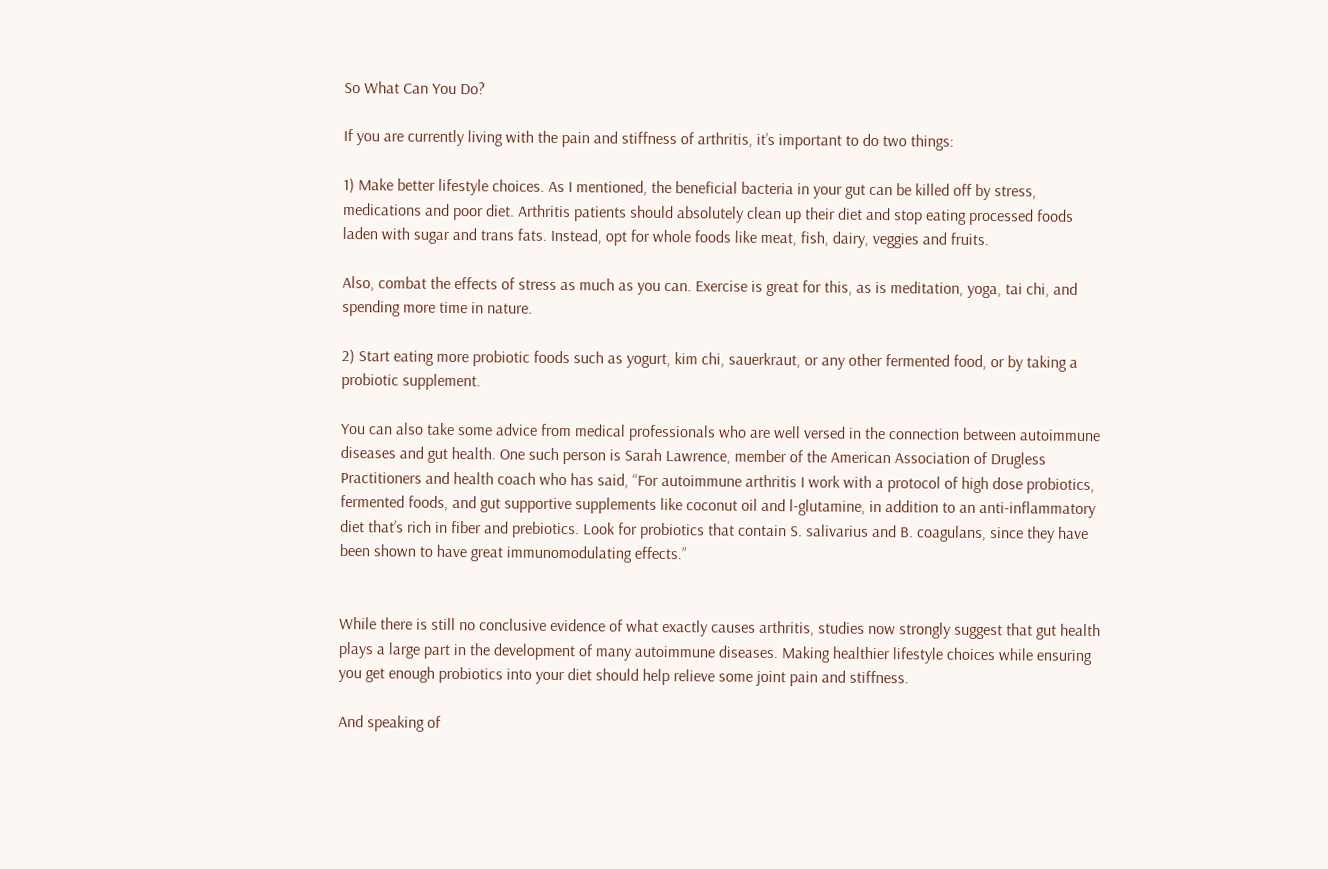So What Can You Do?

If you are currently living with the pain and stiffness of arthritis, it’s important to do two things:

1) Make better lifestyle choices. As I mentioned, the beneficial bacteria in your gut can be killed off by stress, medications and poor diet. Arthritis patients should absolutely clean up their diet and stop eating processed foods laden with sugar and trans fats. Instead, opt for whole foods like meat, fish, dairy, veggies and fruits.

Also, combat the effects of stress as much as you can. Exercise is great for this, as is meditation, yoga, tai chi, and spending more time in nature.

2) Start eating more probiotic foods such as yogurt, kim chi, sauerkraut, or any other fermented food, or by taking a probiotic supplement.

You can also take some advice from medical professionals who are well versed in the connection between autoimmune diseases and gut health. One such person is Sarah Lawrence, member of the American Association of Drugless Practitioners and health coach who has said, “For autoimmune arthritis I work with a protocol of high dose probiotics, fermented foods, and gut supportive supplements like coconut oil and l-glutamine, in addition to an anti-inflammatory diet that’s rich in fiber and prebiotics. Look for probiotics that contain S. salivarius and B. coagulans, since they have been shown to have great immunomodulating effects.”


While there is still no conclusive evidence of what exactly causes arthritis, studies now strongly suggest that gut health plays a large part in the development of many autoimmune diseases. Making healthier lifestyle choices while ensuring you get enough probiotics into your diet should help relieve some joint pain and stiffness.

And speaking of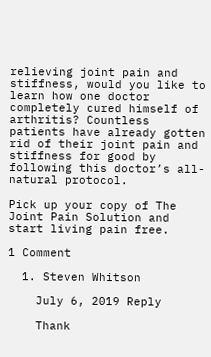relieving joint pain and stiffness, would you like to learn how one doctor completely cured himself of arthritis? Countless patients have already gotten rid of their joint pain and stiffness for good by following this doctor’s all-natural protocol.

Pick up your copy of The Joint Pain Solution and start living pain free.

1 Comment

  1. Steven Whitson

    July 6, 2019 Reply

    Thank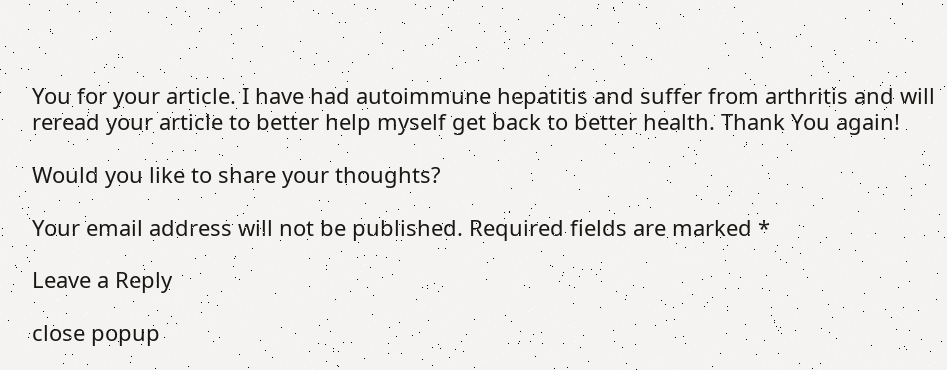You for your article. I have had autoimmune hepatitis and suffer from arthritis and will reread your article to better help myself get back to better health. Thank You again!

Would you like to share your thoughts?

Your email address will not be published. Required fields are marked *

Leave a Reply

close popup